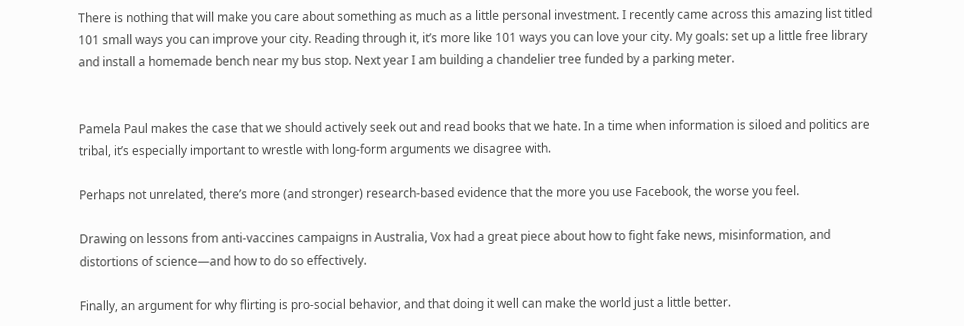There is nothing that will make you care about something as much as a little personal investment. I recently came across this amazing list titled 101 small ways you can improve your city. Reading through it, it’s more like 101 ways you can love your city. My goals: set up a little free library and install a homemade bench near my bus stop. Next year I am building a chandelier tree funded by a parking meter.


Pamela Paul makes the case that we should actively seek out and read books that we hate. In a time when information is siloed and politics are tribal, it’s especially important to wrestle with long-form arguments we disagree with.

Perhaps not unrelated, there’s more (and stronger) research-based evidence that the more you use Facebook, the worse you feel.

Drawing on lessons from anti-vaccines campaigns in Australia, Vox had a great piece about how to fight fake news, misinformation, and distortions of science—and how to do so effectively.

Finally, an argument for why flirting is pro-social behavior, and that doing it well can make the world just a little better.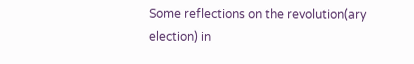Some reflections on the revolution(ary election) in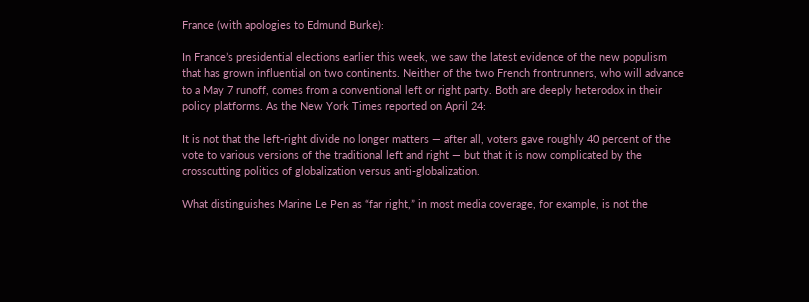France (with apologies to Edmund Burke):

In France’s presidential elections earlier this week, we saw the latest evidence of the new populism that has grown influential on two continents. Neither of the two French frontrunners, who will advance to a May 7 runoff, comes from a conventional left or right party. Both are deeply heterodox in their policy platforms. As the New York Times reported on April 24:

It is not that the left-right divide no longer matters — after all, voters gave roughly 40 percent of the vote to various versions of the traditional left and right — but that it is now complicated by the crosscutting politics of globalization versus anti-globalization.

What distinguishes Marine Le Pen as “far right,” in most media coverage, for example, is not the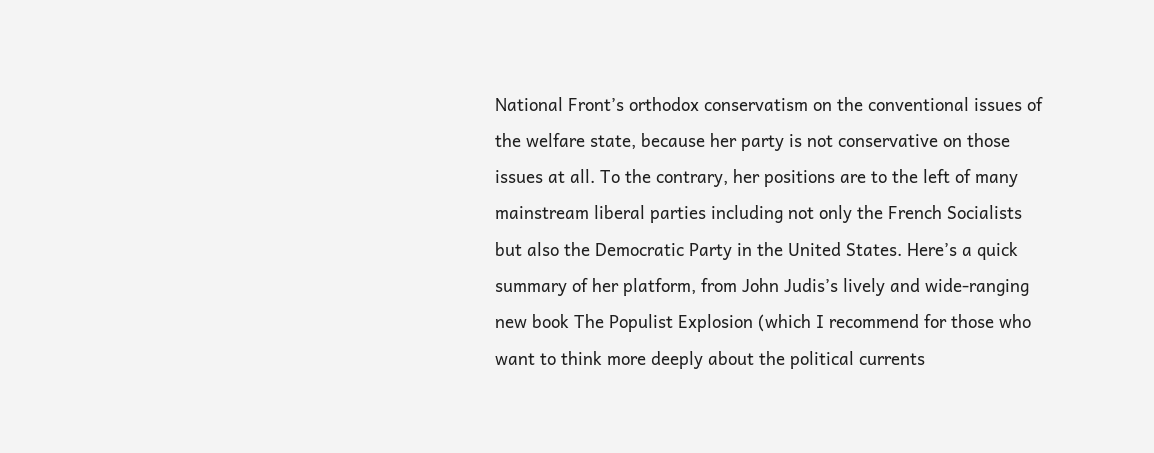National Front’s orthodox conservatism on the conventional issues of the welfare state, because her party is not conservative on those issues at all. To the contrary, her positions are to the left of many mainstream liberal parties including not only the French Socialists but also the Democratic Party in the United States. Here’s a quick summary of her platform, from John Judis’s lively and wide-ranging new book The Populist Explosion (which I recommend for those who want to think more deeply about the political currents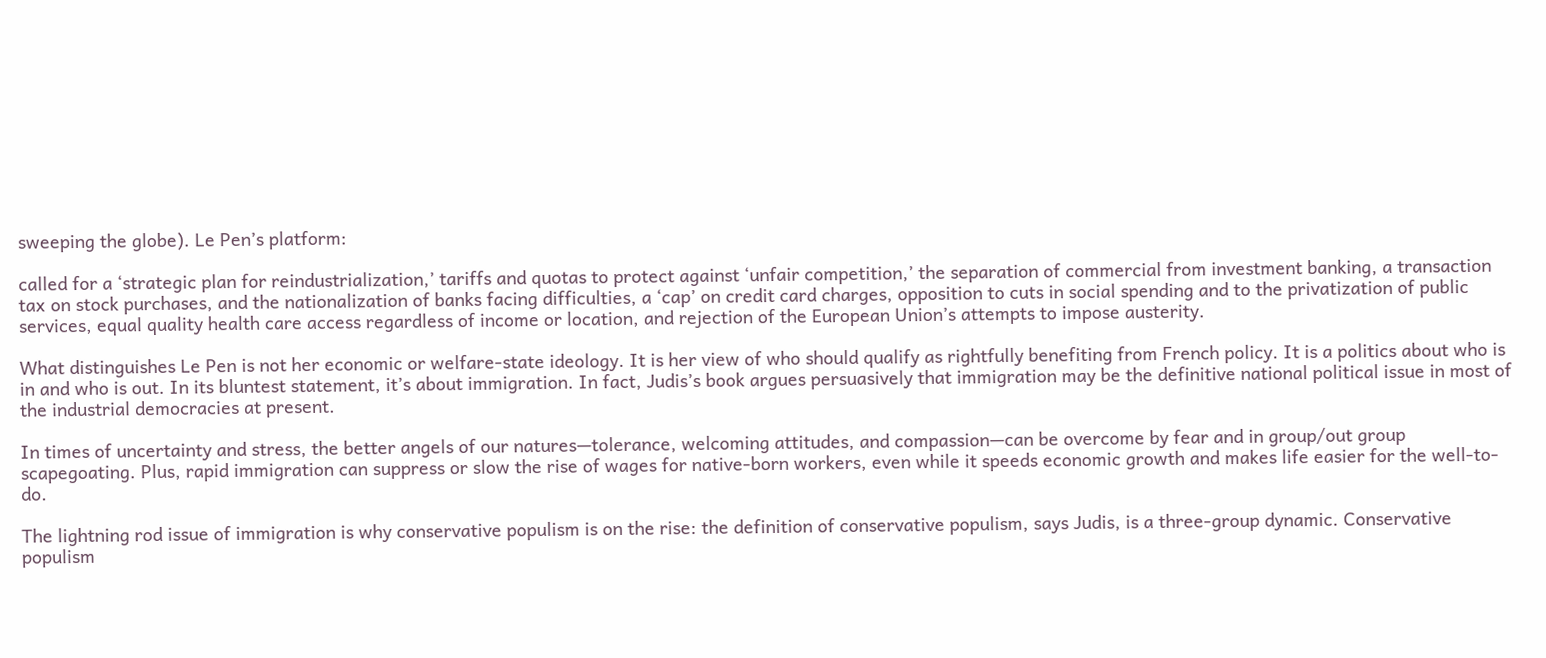sweeping the globe). Le Pen’s platform:

called for a ‘strategic plan for reindustrialization,’ tariffs and quotas to protect against ‘unfair competition,’ the separation of commercial from investment banking, a transaction tax on stock purchases, and the nationalization of banks facing difficulties, a ‘cap’ on credit card charges, opposition to cuts in social spending and to the privatization of public services, equal quality health care access regardless of income or location, and rejection of the European Union’s attempts to impose austerity.

What distinguishes Le Pen is not her economic or welfare-state ideology. It is her view of who should qualify as rightfully benefiting from French policy. It is a politics about who is in and who is out. In its bluntest statement, it’s about immigration. In fact, Judis’s book argues persuasively that immigration may be the definitive national political issue in most of the industrial democracies at present.

In times of uncertainty and stress, the better angels of our natures—tolerance, welcoming attitudes, and compassion—can be overcome by fear and in group/out group scapegoating. Plus, rapid immigration can suppress or slow the rise of wages for native-born workers, even while it speeds economic growth and makes life easier for the well-to-do.

The lightning rod issue of immigration is why conservative populism is on the rise: the definition of conservative populism, says Judis, is a three-group dynamic. Conservative populism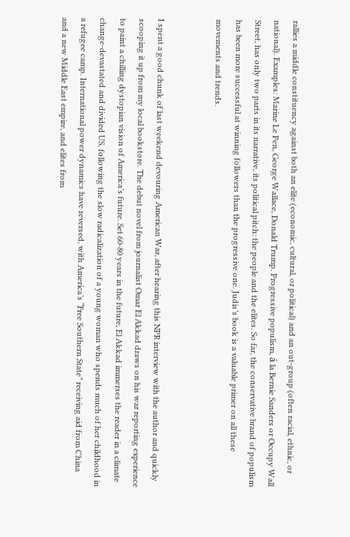rallies a middle constituency against both an elite (economic, cultural, or political) and an out-group (often racial, ethnic, or national). Examples: Marine Le Pen, George Wallace, Donald Trump. Progressive populism, á la Bernie Sanders or Occupy Wall Street, has only two parts in its narrative, its political pitch: the people and the elites. So far, the conservative brand of populism has been more successful at winning followers than the progressive one. Judis’s book is a valuable primer on all these movements and trends.


I spent a good chunk of last weekend devouring American War, after hearing this NPR interview with the author and quickly scooping it up from my local bookstore. The debut novel from journalist Omar El Akkad draws on his war reporting experience to paint a chilling dystopian vision of America’s future. Set 60-80 years in the future, El Akkad immerses the reader in a climate change-devastated and divided US, following the slow radicalization of a young woman who spends much of her childhood in a refugee camp. International power dynamics have reversed, with America’s “Free Southern State” receiving aid from China and a new Middle East empire, and elites from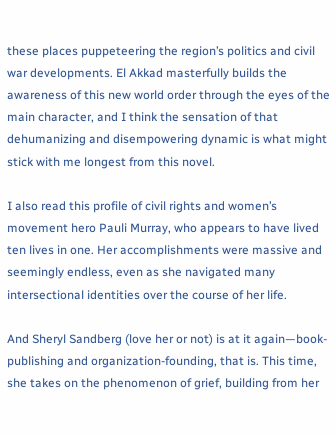these places puppeteering the region’s politics and civil war developments. El Akkad masterfully builds the awareness of this new world order through the eyes of the main character, and I think the sensation of that dehumanizing and disempowering dynamic is what might stick with me longest from this novel.

I also read this profile of civil rights and women’s movement hero Pauli Murray, who appears to have lived ten lives in one. Her accomplishments were massive and seemingly endless, even as she navigated many intersectional identities over the course of her life.

And Sheryl Sandberg (love her or not) is at it again—book-publishing and organization-founding, that is. This time, she takes on the phenomenon of grief, building from her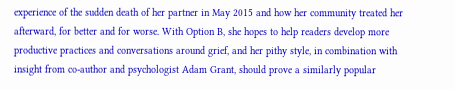experience of the sudden death of her partner in May 2015 and how her community treated her afterward, for better and for worse. With Option B, she hopes to help readers develop more productive practices and conversations around grief, and her pithy style, in combination with insight from co-author and psychologist Adam Grant, should prove a similarly popular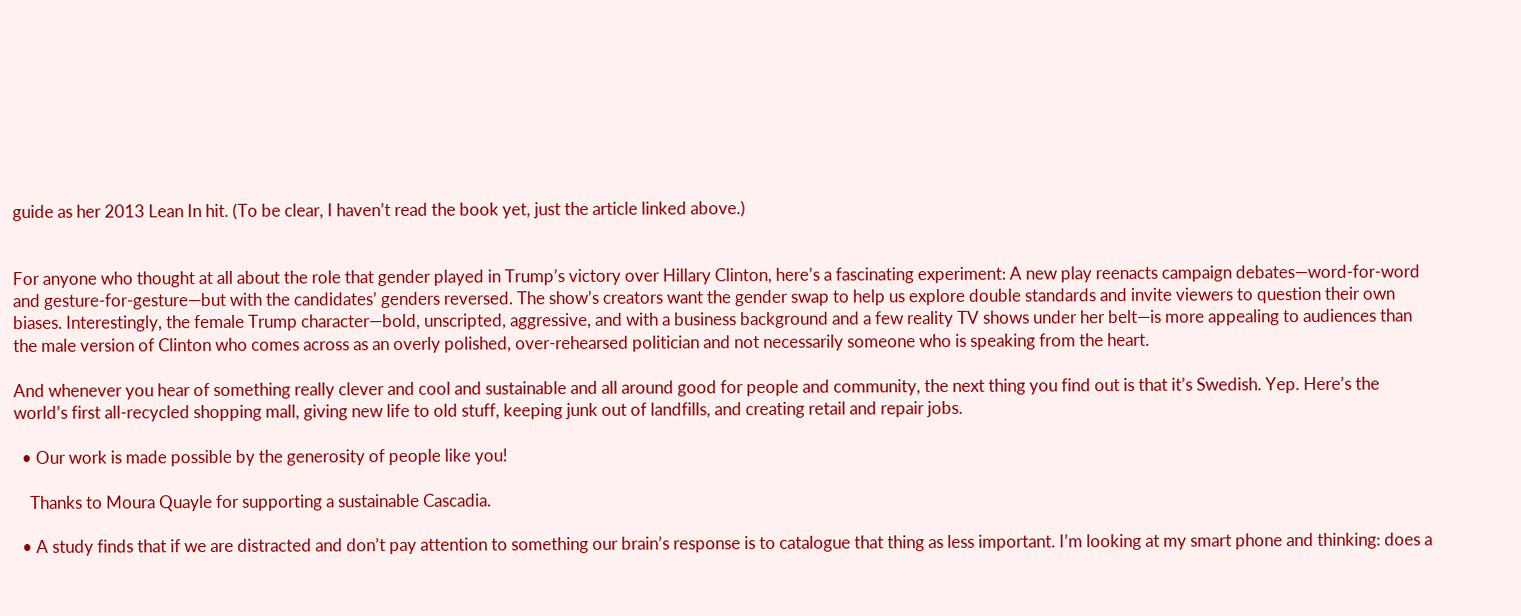guide as her 2013 Lean In hit. (To be clear, I haven’t read the book yet, just the article linked above.)


For anyone who thought at all about the role that gender played in Trump’s victory over Hillary Clinton, here’s a fascinating experiment: A new play reenacts campaign debates—word-for-word and gesture-for-gesture—but with the candidates’ genders reversed. The show’s creators want the gender swap to help us explore double standards and invite viewers to question their own biases. Interestingly, the female Trump character—bold, unscripted, aggressive, and with a business background and a few reality TV shows under her belt—is more appealing to audiences than the male version of Clinton who comes across as an overly polished, over-rehearsed politician and not necessarily someone who is speaking from the heart.

And whenever you hear of something really clever and cool and sustainable and all around good for people and community, the next thing you find out is that it’s Swedish. Yep. Here’s the world’s first all-recycled shopping mall, giving new life to old stuff, keeping junk out of landfills, and creating retail and repair jobs.

  • Our work is made possible by the generosity of people like you!

    Thanks to Moura Quayle for supporting a sustainable Cascadia.

  • A study finds that if we are distracted and don’t pay attention to something our brain’s response is to catalogue that thing as less important. I’m looking at my smart phone and thinking: does a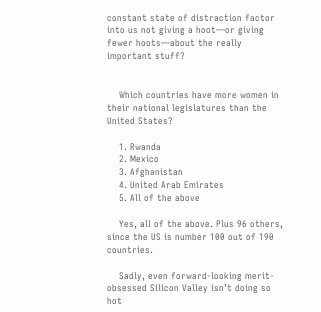constant state of distraction factor into us not giving a hoot—or giving fewer hoots—about the really important stuff?


    Which countries have more women in their national legislatures than the United States?

    1. Rwanda
    2. Mexico
    3. Afghanistan
    4. United Arab Emirates
    5. All of the above

    Yes, all of the above. Plus 96 others, since the US is number 100 out of 190 countries.

    Sadly, even forward-looking merit-obsessed Silicon Valley isn’t doing so hot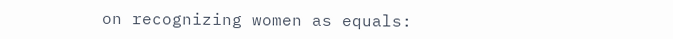on recognizing women as equals: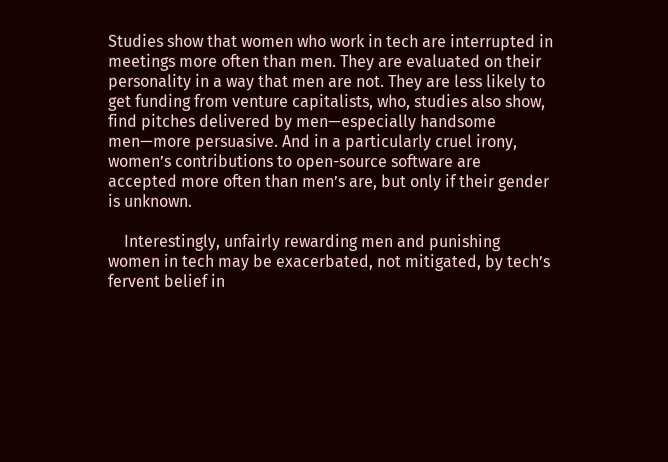Studies show that women who work in tech are interrupted in meetings more often than men. They are evaluated on their personality in a way that men are not. They are less likely to get funding from venture capitalists, who, studies also show, find pitches delivered by men—especially handsome men—more persuasive. And in a particularly cruel irony, women’s contributions to open-source software are accepted more often than men’s are, but only if their gender is unknown.

    Interestingly, unfairly rewarding men and punishing women in tech may be exacerbated, not mitigated, by tech’s fervent belief in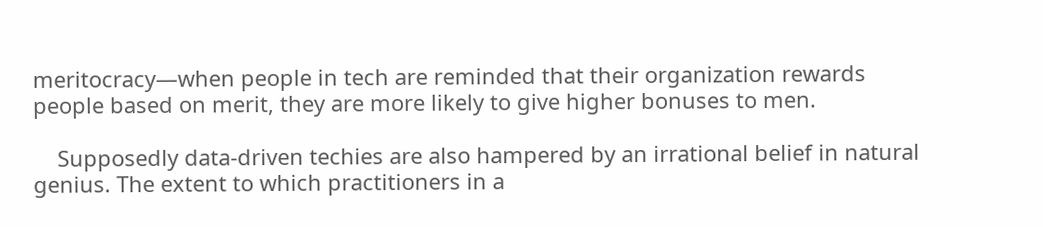meritocracy—when people in tech are reminded that their organization rewards people based on merit, they are more likely to give higher bonuses to men.

    Supposedly data-driven techies are also hampered by an irrational belief in natural genius. The extent to which practitioners in a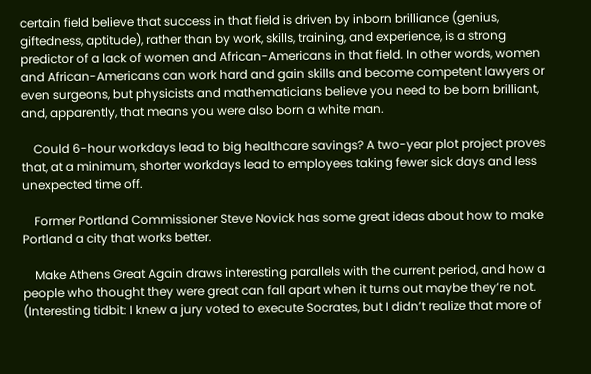certain field believe that success in that field is driven by inborn brilliance (genius, giftedness, aptitude), rather than by work, skills, training, and experience, is a strong predictor of a lack of women and African-Americans in that field. In other words, women and African-Americans can work hard and gain skills and become competent lawyers or even surgeons, but physicists and mathematicians believe you need to be born brilliant, and, apparently, that means you were also born a white man.

    Could 6-hour workdays lead to big healthcare savings? A two-year plot project proves that, at a minimum, shorter workdays lead to employees taking fewer sick days and less unexpected time off.

    Former Portland Commissioner Steve Novick has some great ideas about how to make Portland a city that works better.

    Make Athens Great Again draws interesting parallels with the current period, and how a people who thought they were great can fall apart when it turns out maybe they’re not. (Interesting tidbit: I knew a jury voted to execute Socrates, but I didn’t realize that more of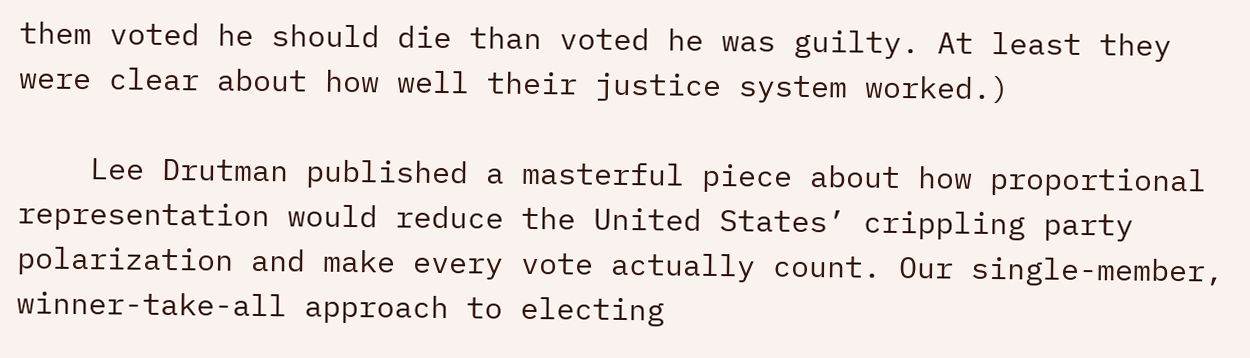them voted he should die than voted he was guilty. At least they were clear about how well their justice system worked.)

    Lee Drutman published a masterful piece about how proportional representation would reduce the United States’ crippling party polarization and make every vote actually count. Our single-member, winner-take-all approach to electing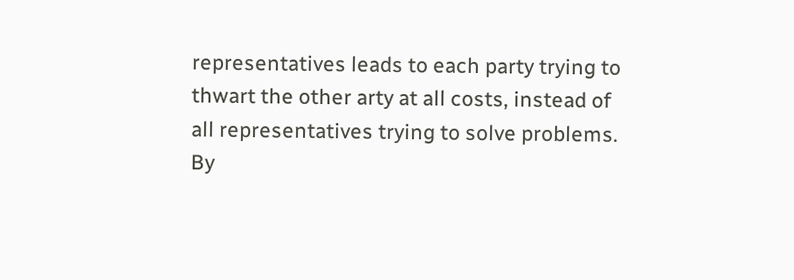representatives leads to each party trying to thwart the other arty at all costs, instead of all representatives trying to solve problems. By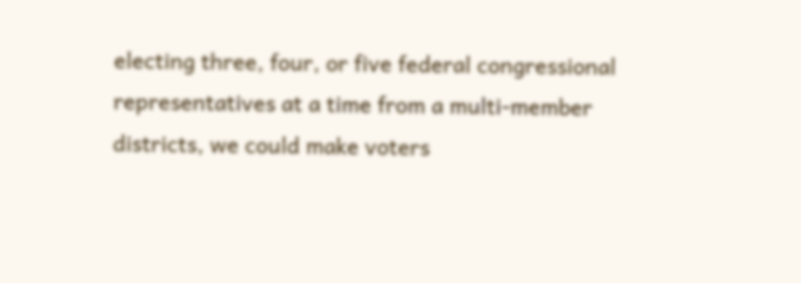electing three, four, or five federal congressional representatives at a time from a multi-member districts, we could make voters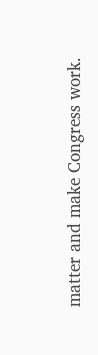matter and make Congress work.